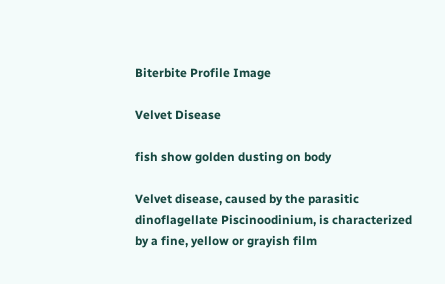Biterbite Profile Image

Velvet Disease

fish show golden dusting on body

Velvet disease, caused by the parasitic dinoflagellate Piscinoodinium, is characterized by a fine, yellow or grayish film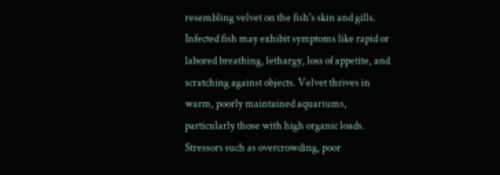resembling velvet on the fish's skin and gills. Infected fish may exhibit symptoms like rapid or labored breathing, lethargy, loss of appetite, and scratching against objects. Velvet thrives in warm, poorly maintained aquariums, particularly those with high organic loads. Stressors such as overcrowding, poor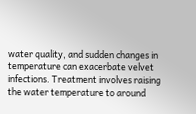water quality, and sudden changes in temperature can exacerbate velvet infections. Treatment involves raising the water temperature to around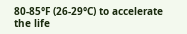80-85°F (26-29°C) to accelerate the life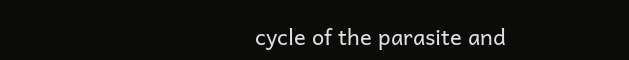cycle of the parasite and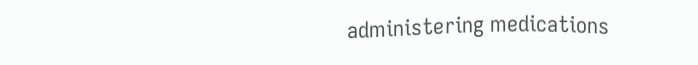administering medications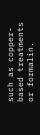such as copper-based treatments or formalin.